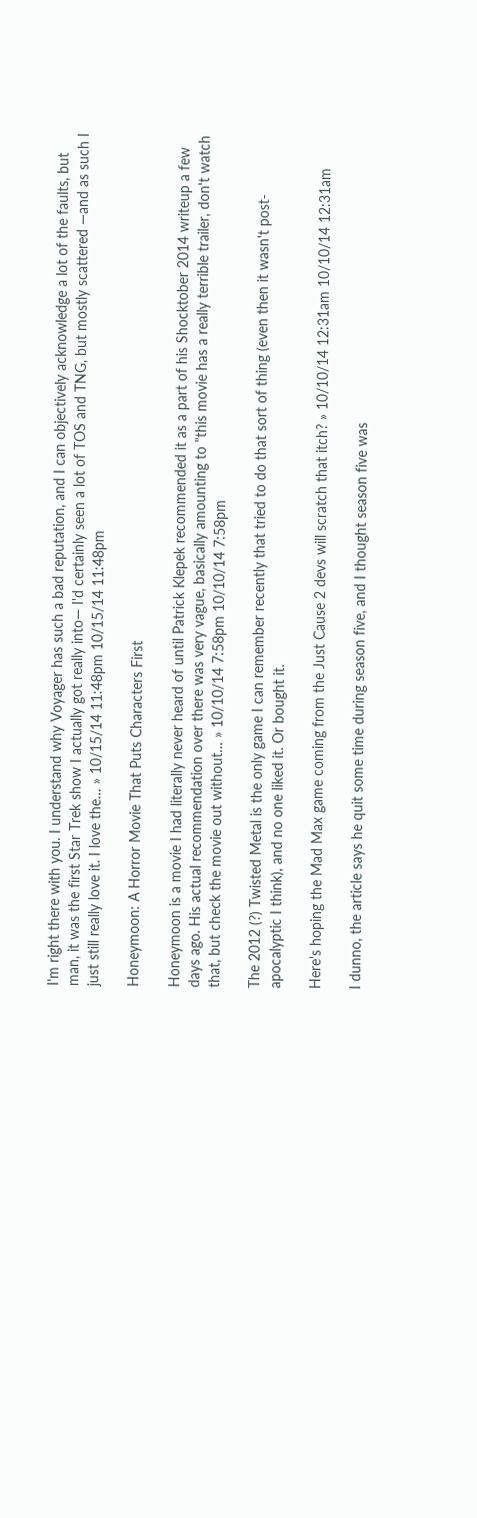I'm right there with you. I understand why Voyager has such a bad reputation, and I can objectively acknowledge a lot of the faults, but man, it was the first Star Trek show I actually got really into— I'd certainly seen a lot of TOS and TNG, but mostly scattered —and as such I just still really love it. I love the… » 10/15/14 11:48pm 10/15/14 11:48pm

Honeymoon: A Horror Movie That Puts Characters First

Honeymoon is a movie I had literally never heard of until Patrick Klepek recommended it as a part of his Shocktober 2014 writeup a few days ago. His actual recommendation over there was very vague, basically amounting to "this movie has a really terrible trailer, don't watch that, but check the movie out without… » 10/10/14 7:58pm 10/10/14 7:58pm

The 2012 (?) Twisted Metal is the only game I can remember recently that tried to do that sort of thing (even then it wasn't post-apocalyptic I think), and no one liked it. Or bought it.

Here's hoping the Mad Max game coming from the Just Cause 2 devs will scratch that itch? » 10/10/14 12:31am 10/10/14 12:31am

I dunno, the article says he quit some time during season five, and I thought season five was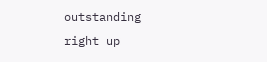outstanding right up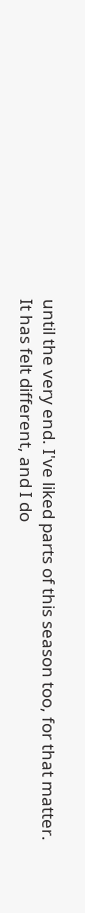until the very end. I've liked parts of this season too, for that matter. It has felt different, and I do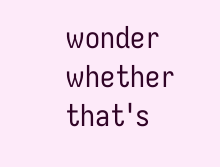wonder whether that's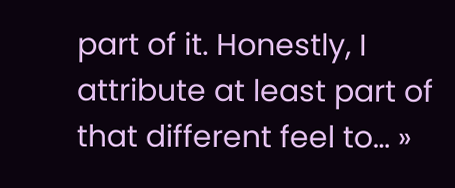part of it. Honestly, I attribute at least part of that different feel to… »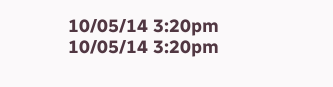10/05/14 3:20pm 10/05/14 3:20pm